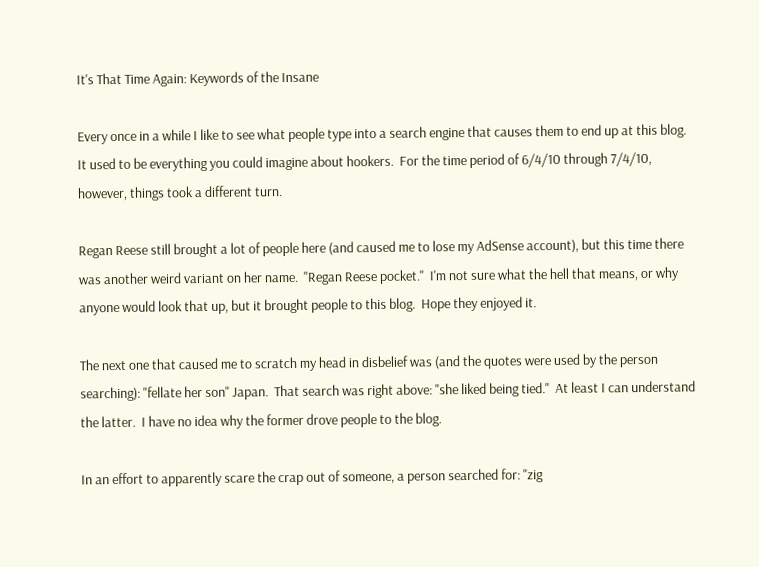It's That Time Again: Keywords of the Insane

Every once in a while I like to see what people type into a search engine that causes them to end up at this blog.  It used to be everything you could imagine about hookers.  For the time period of 6/4/10 through 7/4/10, however, things took a different turn.

Regan Reese still brought a lot of people here (and caused me to lose my AdSense account), but this time there was another weird variant on her name.  "Regan Reese pocket."  I'm not sure what the hell that means, or why anyone would look that up, but it brought people to this blog.  Hope they enjoyed it.

The next one that caused me to scratch my head in disbelief was (and the quotes were used by the person searching): "fellate her son" Japan.  That search was right above: "she liked being tied."  At least I can understand the latter.  I have no idea why the former drove people to the blog.

In an effort to apparently scare the crap out of someone, a person searched for: "zig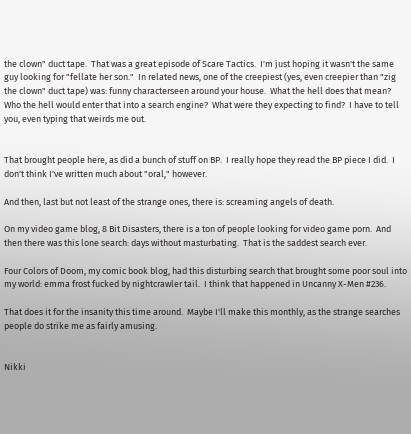the clown" duct tape.  That was a great episode of Scare Tactics.  I'm just hoping it wasn't the same guy looking for "fellate her son."  In related news, one of the creepiest (yes, even creepier than "zig the clown" duct tape) was: funny characterseen around your house.  What the hell does that mean?  Who the hell would enter that into a search engine?  What were they expecting to find?  I have to tell you, even typing that weirds me out.


That brought people here, as did a bunch of stuff on BP.  I really hope they read the BP piece I did.  I don't think I've written much about "oral," however.

And then, last but not least of the strange ones, there is: screaming angels of death.

On my video game blog, 8 Bit Disasters, there is a ton of people looking for video game porn.  And then there was this lone search: days without masturbating.  That is the saddest search ever.

Four Colors of Doom, my comic book blog, had this disturbing search that brought some poor soul into my world: emma frost fucked by nightcrawler tail.  I think that happened in Uncanny X-Men #236.

That does it for the insanity this time around.  Maybe I'll make this monthly, as the strange searches people do strike me as fairly amusing.


Nikki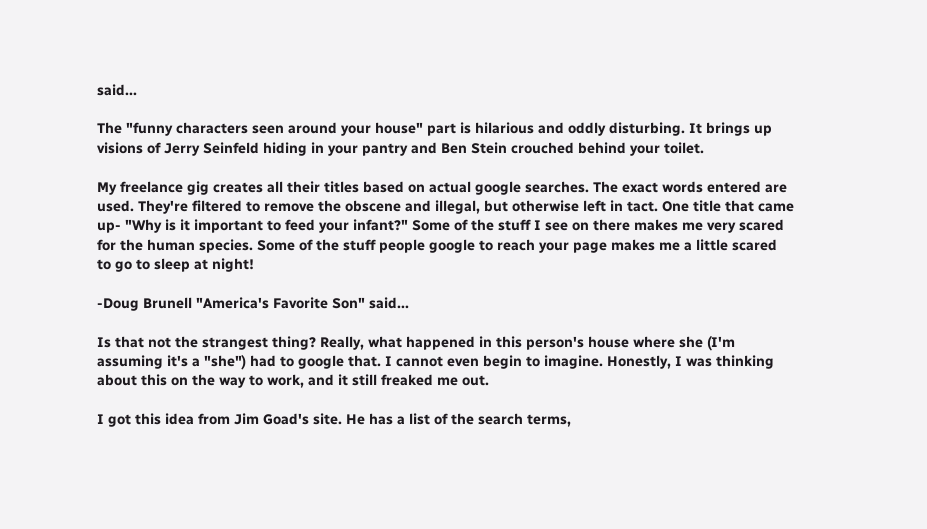said...

The "funny characters seen around your house" part is hilarious and oddly disturbing. It brings up visions of Jerry Seinfeld hiding in your pantry and Ben Stein crouched behind your toilet.

My freelance gig creates all their titles based on actual google searches. The exact words entered are used. They're filtered to remove the obscene and illegal, but otherwise left in tact. One title that came up- "Why is it important to feed your infant?" Some of the stuff I see on there makes me very scared for the human species. Some of the stuff people google to reach your page makes me a little scared to go to sleep at night!

-Doug Brunell "America's Favorite Son" said...

Is that not the strangest thing? Really, what happened in this person's house where she (I'm assuming it's a "she") had to google that. I cannot even begin to imagine. Honestly, I was thinking about this on the way to work, and it still freaked me out.

I got this idea from Jim Goad's site. He has a list of the search terms,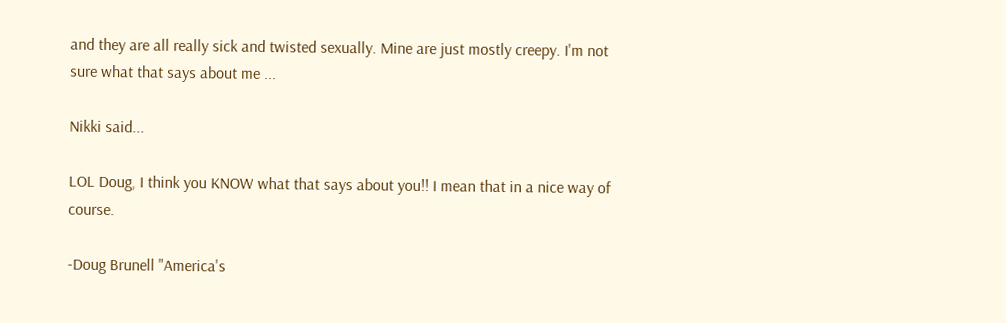and they are all really sick and twisted sexually. Mine are just mostly creepy. I'm not sure what that says about me ...

Nikki said...

LOL Doug, I think you KNOW what that says about you!! I mean that in a nice way of course.

-Doug Brunell "America's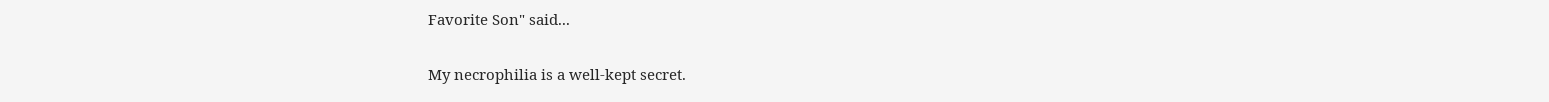Favorite Son" said...

My necrophilia is a well-kept secret.